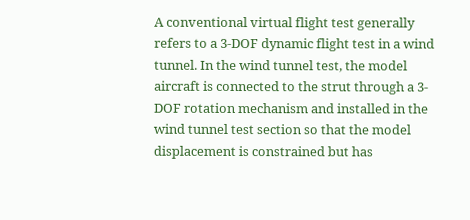A conventional virtual flight test generally refers to a 3-DOF dynamic flight test in a wind tunnel. In the wind tunnel test, the model aircraft is connected to the strut through a 3-DOF rotation mechanism and installed in the wind tunnel test section so that the model displacement is constrained but has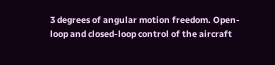3 degrees of angular motion freedom. Open-loop and closed-loop control of the aircraft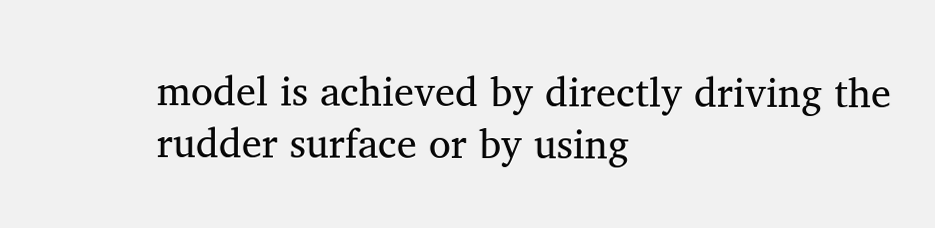model is achieved by directly driving the rudder surface or by using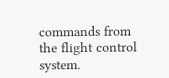commands from the flight control system.